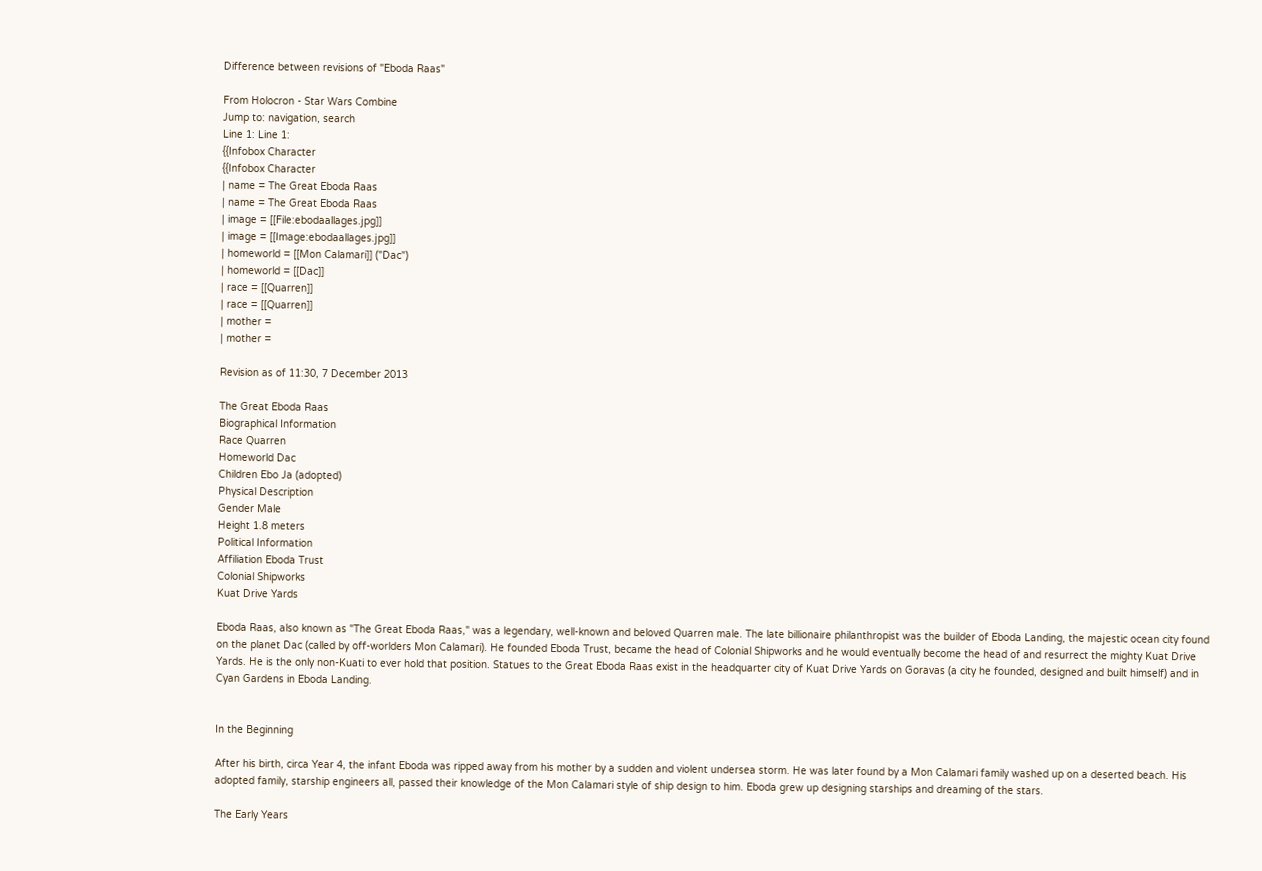Difference between revisions of "Eboda Raas"

From Holocron - Star Wars Combine
Jump to: navigation, search
Line 1: Line 1:
{{Infobox Character
{{Infobox Character
| name = The Great Eboda Raas
| name = The Great Eboda Raas
| image = [[File:ebodaallages.jpg]]
| image = [[Image:ebodaallages.jpg]]
| homeworld = [[Mon Calamari]] ("Dac")
| homeworld = [[Dac]]
| race = [[Quarren]]
| race = [[Quarren]]
| mother =
| mother =

Revision as of 11:30, 7 December 2013

The Great Eboda Raas
Biographical Information
Race Quarren
Homeworld Dac
Children Ebo Ja (adopted)
Physical Description
Gender Male
Height 1.8 meters
Political Information
Affiliation Eboda Trust
Colonial Shipworks
Kuat Drive Yards

Eboda Raas, also known as "The Great Eboda Raas," was a legendary, well-known and beloved Quarren male. The late billionaire philanthropist was the builder of Eboda Landing, the majestic ocean city found on the planet Dac (called by off-worlders Mon Calamari). He founded Eboda Trust, became the head of Colonial Shipworks and he would eventually become the head of and resurrect the mighty Kuat Drive Yards. He is the only non-Kuati to ever hold that position. Statues to the Great Eboda Raas exist in the headquarter city of Kuat Drive Yards on Goravas (a city he founded, designed and built himself) and in Cyan Gardens in Eboda Landing.


In the Beginning

After his birth, circa Year 4, the infant Eboda was ripped away from his mother by a sudden and violent undersea storm. He was later found by a Mon Calamari family washed up on a deserted beach. His adopted family, starship engineers all, passed their knowledge of the Mon Calamari style of ship design to him. Eboda grew up designing starships and dreaming of the stars.

The Early Years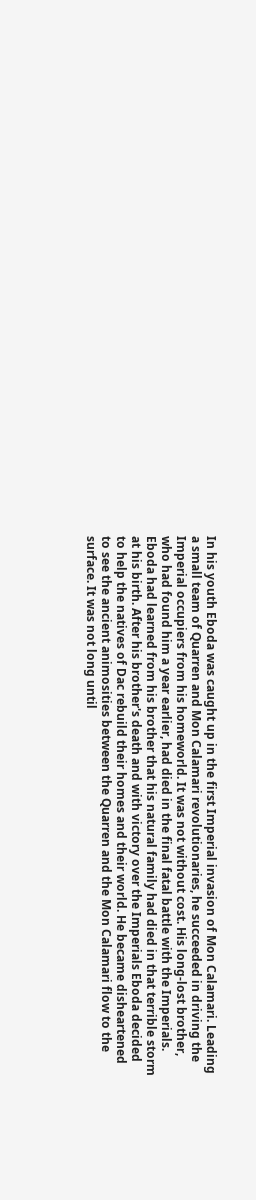In his youth Eboda was caught up in the first Imperial invasion of Mon Calamari. Leading a small team of Quarren and Mon Calamari revolutionaries, he succeeded in driving the Imperial occupiers from his homeworld. It was not without cost. His long-lost brother, who had found him a year earlier, had died in the final fatal battle with the Imperials. Eboda had learned from his brother that his natural family had died in that terrible storm at his birth. After his brother's death and with victory over the Imperials Eboda decided to help the natives of Dac rebuild their homes and their world. He became disheartened to see the ancient animosities between the Quarren and the Mon Calamari flow to the surface. It was not long until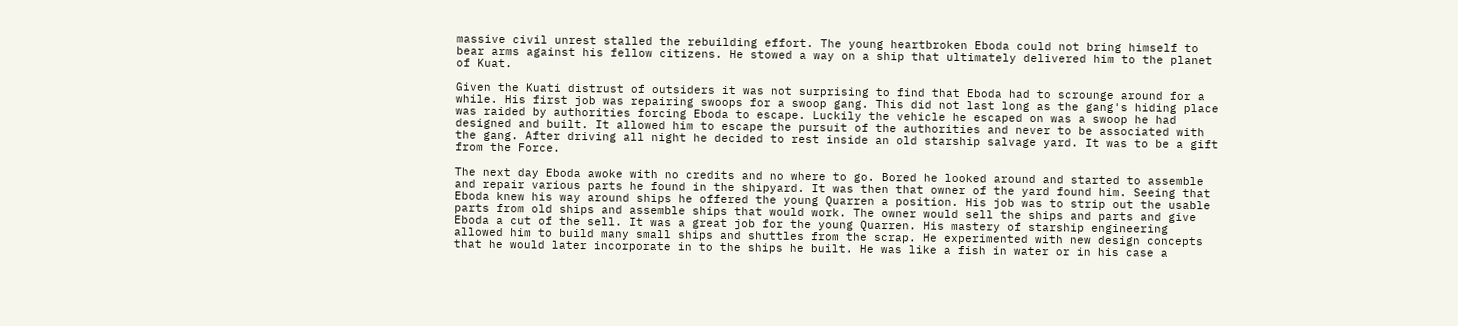massive civil unrest stalled the rebuilding effort. The young heartbroken Eboda could not bring himself to bear arms against his fellow citizens. He stowed a way on a ship that ultimately delivered him to the planet of Kuat.

Given the Kuati distrust of outsiders it was not surprising to find that Eboda had to scrounge around for a while. His first job was repairing swoops for a swoop gang. This did not last long as the gang's hiding place was raided by authorities forcing Eboda to escape. Luckily the vehicle he escaped on was a swoop he had designed and built. It allowed him to escape the pursuit of the authorities and never to be associated with the gang. After driving all night he decided to rest inside an old starship salvage yard. It was to be a gift from the Force.

The next day Eboda awoke with no credits and no where to go. Bored he looked around and started to assemble and repair various parts he found in the shipyard. It was then that owner of the yard found him. Seeing that Eboda knew his way around ships he offered the young Quarren a position. His job was to strip out the usable parts from old ships and assemble ships that would work. The owner would sell the ships and parts and give Eboda a cut of the sell. It was a great job for the young Quarren. His mastery of starship engineering allowed him to build many small ships and shuttles from the scrap. He experimented with new design concepts that he would later incorporate in to the ships he built. He was like a fish in water or in his case a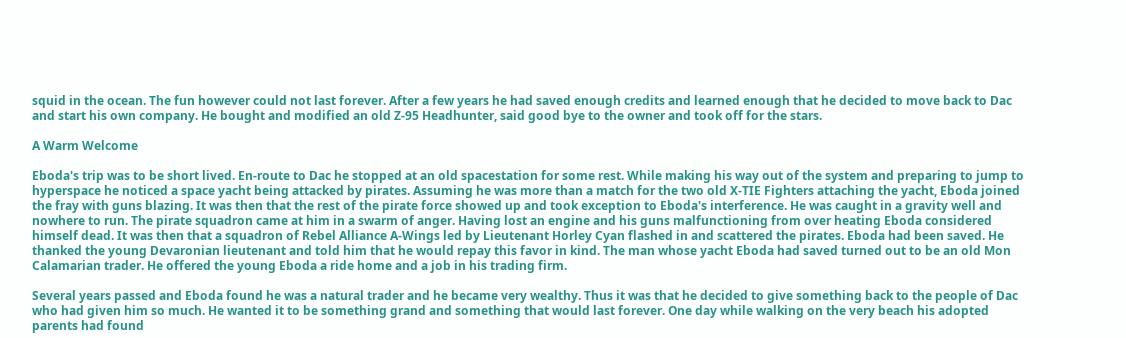squid in the ocean. The fun however could not last forever. After a few years he had saved enough credits and learned enough that he decided to move back to Dac and start his own company. He bought and modified an old Z-95 Headhunter, said good bye to the owner and took off for the stars.

A Warm Welcome

Eboda's trip was to be short lived. En-route to Dac he stopped at an old spacestation for some rest. While making his way out of the system and preparing to jump to hyperspace he noticed a space yacht being attacked by pirates. Assuming he was more than a match for the two old X-TIE Fighters attaching the yacht, Eboda joined the fray with guns blazing. It was then that the rest of the pirate force showed up and took exception to Eboda's interference. He was caught in a gravity well and nowhere to run. The pirate squadron came at him in a swarm of anger. Having lost an engine and his guns malfunctioning from over heating Eboda considered himself dead. It was then that a squadron of Rebel Alliance A-Wings led by Lieutenant Horley Cyan flashed in and scattered the pirates. Eboda had been saved. He thanked the young Devaronian lieutenant and told him that he would repay this favor in kind. The man whose yacht Eboda had saved turned out to be an old Mon Calamarian trader. He offered the young Eboda a ride home and a job in his trading firm.

Several years passed and Eboda found he was a natural trader and he became very wealthy. Thus it was that he decided to give something back to the people of Dac who had given him so much. He wanted it to be something grand and something that would last forever. One day while walking on the very beach his adopted parents had found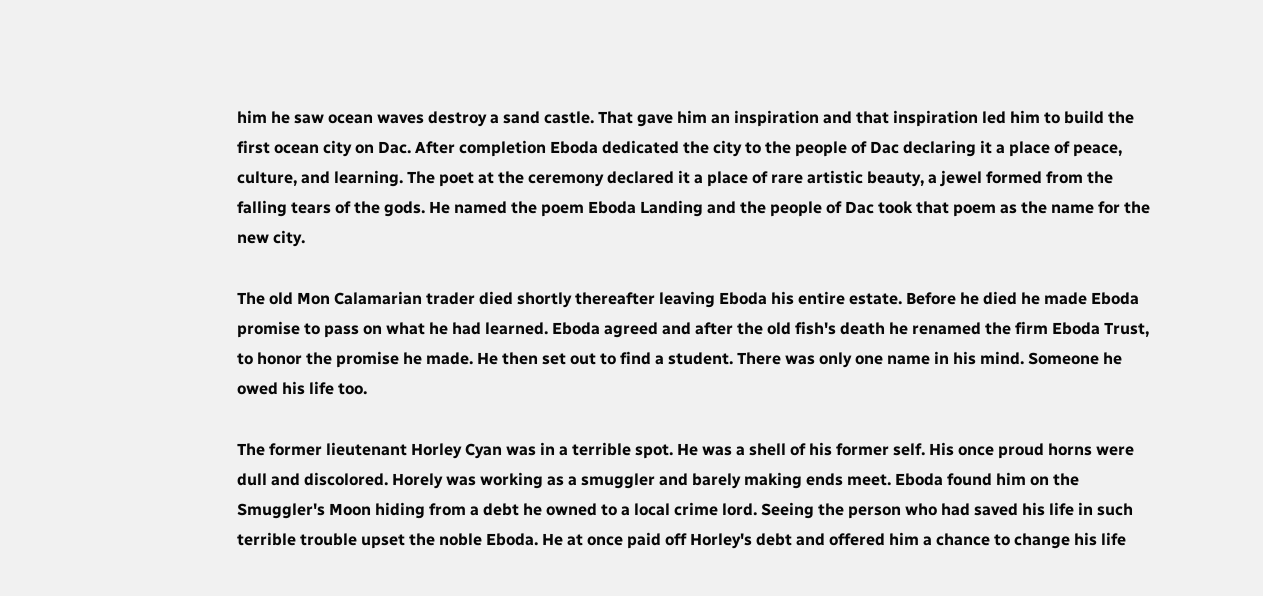him he saw ocean waves destroy a sand castle. That gave him an inspiration and that inspiration led him to build the first ocean city on Dac. After completion Eboda dedicated the city to the people of Dac declaring it a place of peace, culture, and learning. The poet at the ceremony declared it a place of rare artistic beauty, a jewel formed from the falling tears of the gods. He named the poem Eboda Landing and the people of Dac took that poem as the name for the new city.

The old Mon Calamarian trader died shortly thereafter leaving Eboda his entire estate. Before he died he made Eboda promise to pass on what he had learned. Eboda agreed and after the old fish's death he renamed the firm Eboda Trust, to honor the promise he made. He then set out to find a student. There was only one name in his mind. Someone he owed his life too.

The former lieutenant Horley Cyan was in a terrible spot. He was a shell of his former self. His once proud horns were dull and discolored. Horely was working as a smuggler and barely making ends meet. Eboda found him on the Smuggler's Moon hiding from a debt he owned to a local crime lord. Seeing the person who had saved his life in such terrible trouble upset the noble Eboda. He at once paid off Horley's debt and offered him a chance to change his life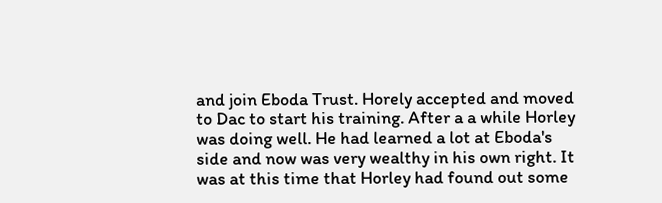and join Eboda Trust. Horely accepted and moved to Dac to start his training. After a a while Horley was doing well. He had learned a lot at Eboda's side and now was very wealthy in his own right. It was at this time that Horley had found out some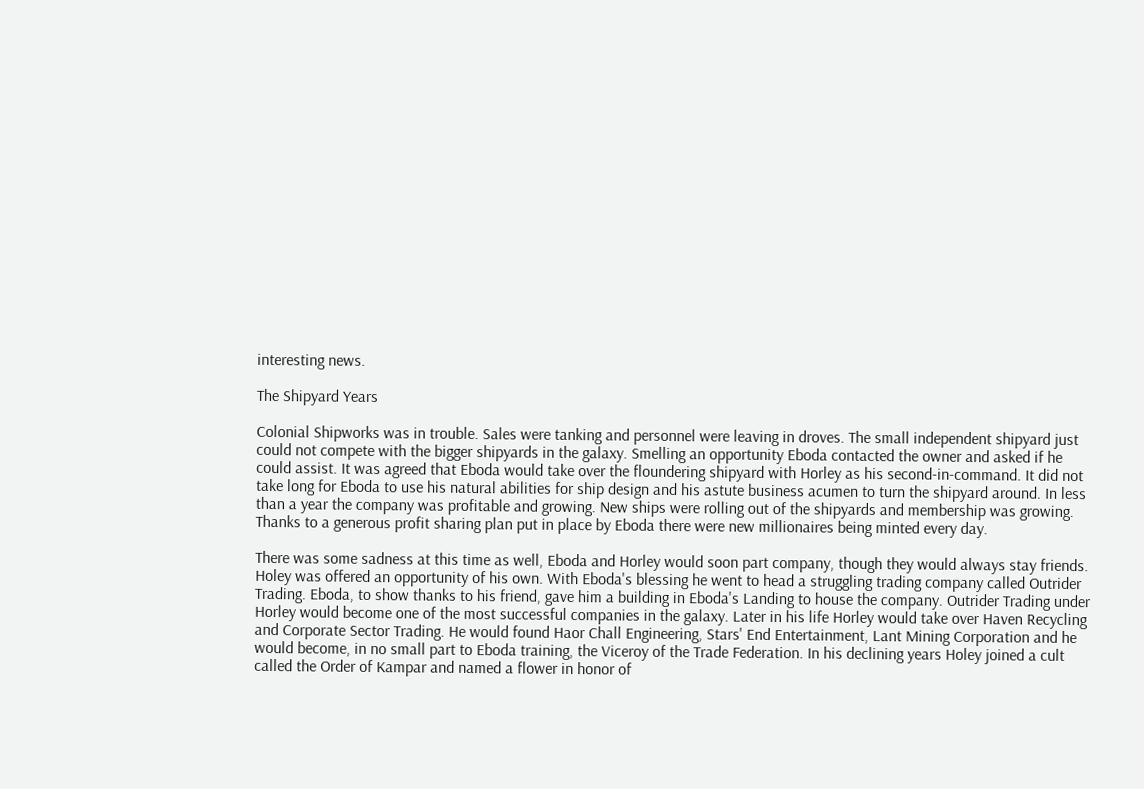interesting news.

The Shipyard Years

Colonial Shipworks was in trouble. Sales were tanking and personnel were leaving in droves. The small independent shipyard just could not compete with the bigger shipyards in the galaxy. Smelling an opportunity Eboda contacted the owner and asked if he could assist. It was agreed that Eboda would take over the floundering shipyard with Horley as his second-in-command. It did not take long for Eboda to use his natural abilities for ship design and his astute business acumen to turn the shipyard around. In less than a year the company was profitable and growing. New ships were rolling out of the shipyards and membership was growing. Thanks to a generous profit sharing plan put in place by Eboda there were new millionaires being minted every day.

There was some sadness at this time as well, Eboda and Horley would soon part company, though they would always stay friends. Holey was offered an opportunity of his own. With Eboda's blessing he went to head a struggling trading company called Outrider Trading. Eboda, to show thanks to his friend, gave him a building in Eboda's Landing to house the company. Outrider Trading under Horley would become one of the most successful companies in the galaxy. Later in his life Horley would take over Haven Recycling and Corporate Sector Trading. He would found Haor Chall Engineering, Stars' End Entertainment, Lant Mining Corporation and he would become, in no small part to Eboda training, the Viceroy of the Trade Federation. In his declining years Holey joined a cult called the Order of Kampar and named a flower in honor of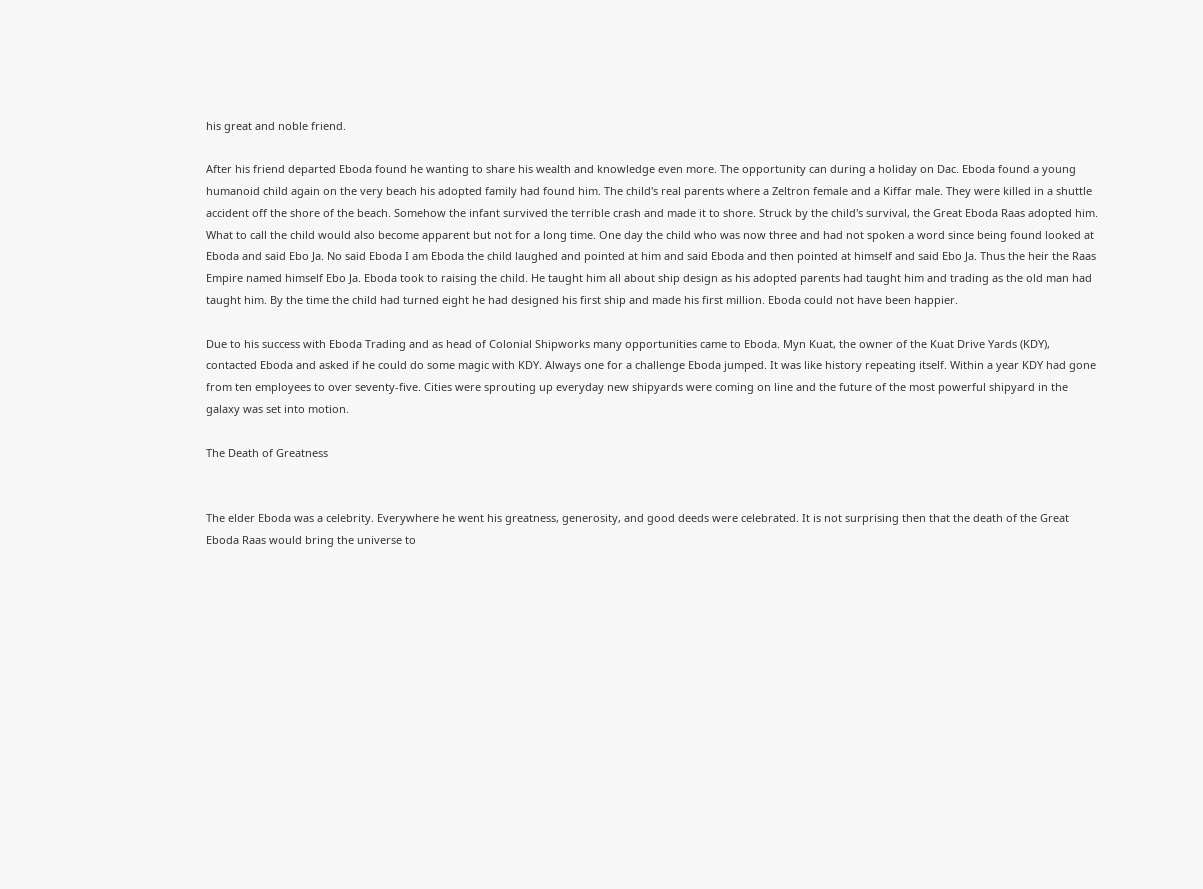his great and noble friend.

After his friend departed Eboda found he wanting to share his wealth and knowledge even more. The opportunity can during a holiday on Dac. Eboda found a young humanoid child again on the very beach his adopted family had found him. The child's real parents where a Zeltron female and a Kiffar male. They were killed in a shuttle accident off the shore of the beach. Somehow the infant survived the terrible crash and made it to shore. Struck by the child's survival, the Great Eboda Raas adopted him. What to call the child would also become apparent but not for a long time. One day the child who was now three and had not spoken a word since being found looked at Eboda and said Ebo Ja. No said Eboda I am Eboda the child laughed and pointed at him and said Eboda and then pointed at himself and said Ebo Ja. Thus the heir the Raas Empire named himself Ebo Ja. Eboda took to raising the child. He taught him all about ship design as his adopted parents had taught him and trading as the old man had taught him. By the time the child had turned eight he had designed his first ship and made his first million. Eboda could not have been happier.

Due to his success with Eboda Trading and as head of Colonial Shipworks many opportunities came to Eboda. Myn Kuat, the owner of the Kuat Drive Yards (KDY), contacted Eboda and asked if he could do some magic with KDY. Always one for a challenge Eboda jumped. It was like history repeating itself. Within a year KDY had gone from ten employees to over seventy-five. Cities were sprouting up everyday new shipyards were coming on line and the future of the most powerful shipyard in the galaxy was set into motion.

The Death of Greatness


The elder Eboda was a celebrity. Everywhere he went his greatness, generosity, and good deeds were celebrated. It is not surprising then that the death of the Great Eboda Raas would bring the universe to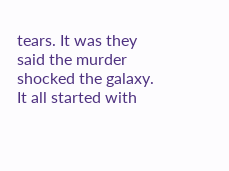tears. It was they said the murder shocked the galaxy. It all started with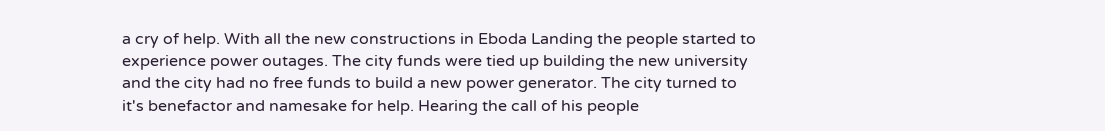a cry of help. With all the new constructions in Eboda Landing the people started to experience power outages. The city funds were tied up building the new university and the city had no free funds to build a new power generator. The city turned to it's benefactor and namesake for help. Hearing the call of his people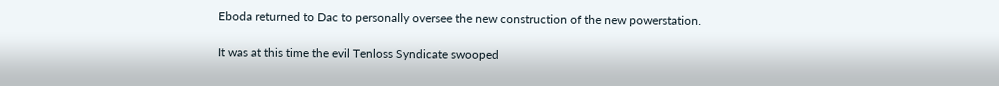Eboda returned to Dac to personally oversee the new construction of the new powerstation.

It was at this time the evil Tenloss Syndicate swooped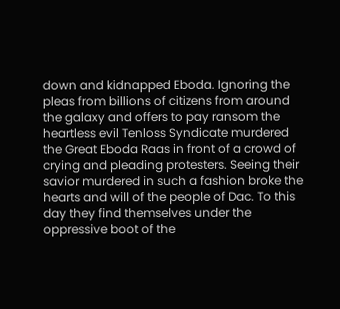down and kidnapped Eboda. Ignoring the pleas from billions of citizens from around the galaxy and offers to pay ransom the heartless evil Tenloss Syndicate murdered the Great Eboda Raas in front of a crowd of crying and pleading protesters. Seeing their savior murdered in such a fashion broke the hearts and will of the people of Dac. To this day they find themselves under the oppressive boot of the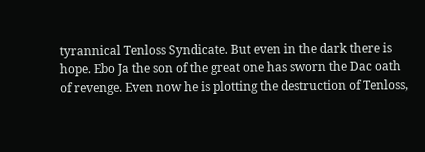tyrannical Tenloss Syndicate. But even in the dark there is hope. Ebo Ja the son of the great one has sworn the Dac oath of revenge. Even now he is plotting the destruction of Tenloss,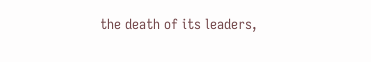the death of its leaders,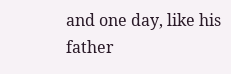and one day, like his father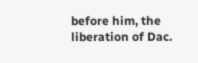before him, the liberation of Dac.